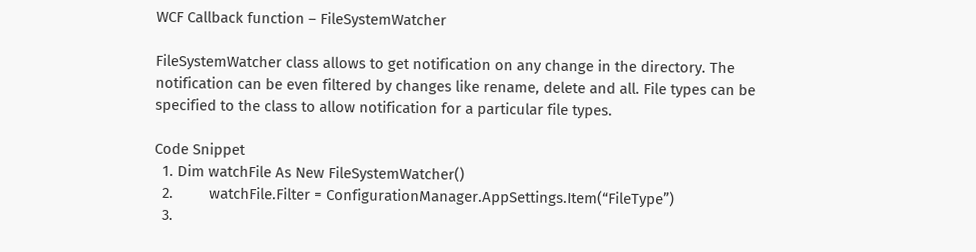WCF Callback function – FileSystemWatcher

FileSystemWatcher class allows to get notification on any change in the directory. The notification can be even filtered by changes like rename, delete and all. File types can be specified to the class to allow notification for a particular file types.

Code Snippet
  1. Dim watchFile As New FileSystemWatcher()
  2.         watchFile.Filter = ConfigurationManager.AppSettings.Item(“FileType”)
  3.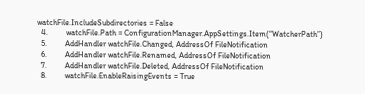watchFile.IncludeSubdirectories = False
  4.         watchFile.Path = ConfigurationManager.AppSettings.Item(“WatcherPath”)
  5.         AddHandler watchFile.Changed, AddressOf FileNotification
  6.         AddHandler watchFile.Renamed, AddressOf FileNotification
  7.         AddHandler watchFile.Deleted, AddressOf FileNotification
  8.         watchFile.EnableRaisingEvents = True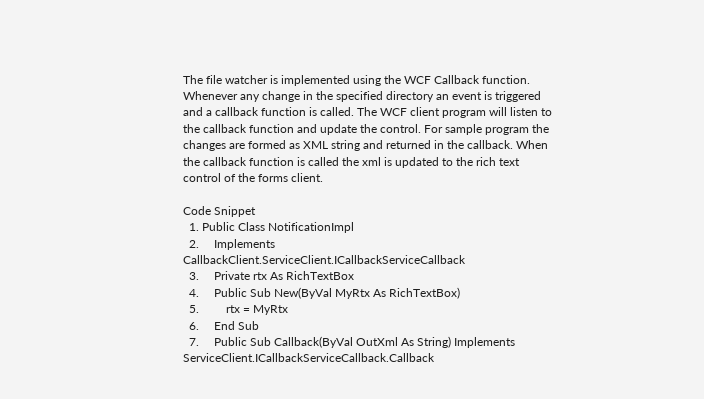The file watcher is implemented using the WCF Callback function. Whenever any change in the specified directory an event is triggered and a callback function is called. The WCF client program will listen to the callback function and update the control. For sample program the changes are formed as XML string and returned in the callback. When the callback function is called the xml is updated to the rich text control of the forms client.

Code Snippet
  1. Public Class NotificationImpl
  2.     Implements CallbackClient.ServiceClient.ICallbackServiceCallback
  3.     Private rtx As RichTextBox
  4.     Public Sub New(ByVal MyRtx As RichTextBox)
  5.         rtx = MyRtx
  6.     End Sub
  7.     Public Sub Callback(ByVal OutXml As String) Implements ServiceClient.ICallbackServiceCallback.Callback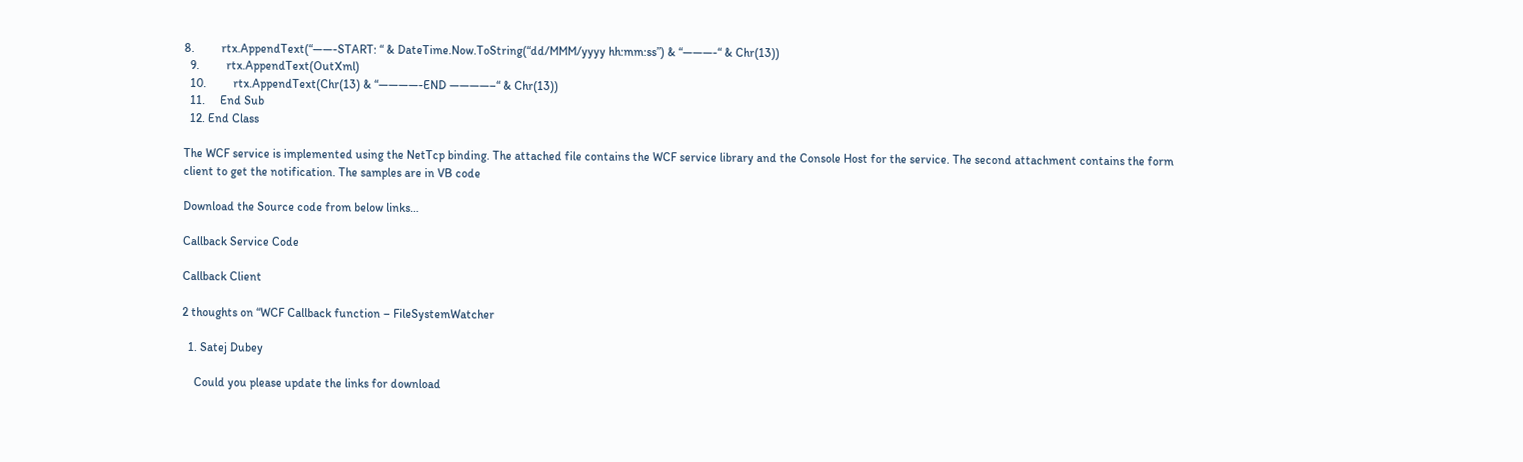8.         rtx.AppendText(“——-START: “ & DateTime.Now.ToString(“dd/MMM/yyyy hh:mm:ss”) & “———-“ & Chr(13))
  9.         rtx.AppendText(OutXml)
  10.         rtx.AppendText(Chr(13) & “————-END ————–“ & Chr(13))
  11.     End Sub
  12. End Class

The WCF service is implemented using the NetTcp binding. The attached file contains the WCF service library and the Console Host for the service. The second attachment contains the form client to get the notification. The samples are in VB code

Download the Source code from below links…

Callback Service Code

Callback Client

2 thoughts on “WCF Callback function – FileSystemWatcher

  1. Satej Dubey

    Could you please update the links for download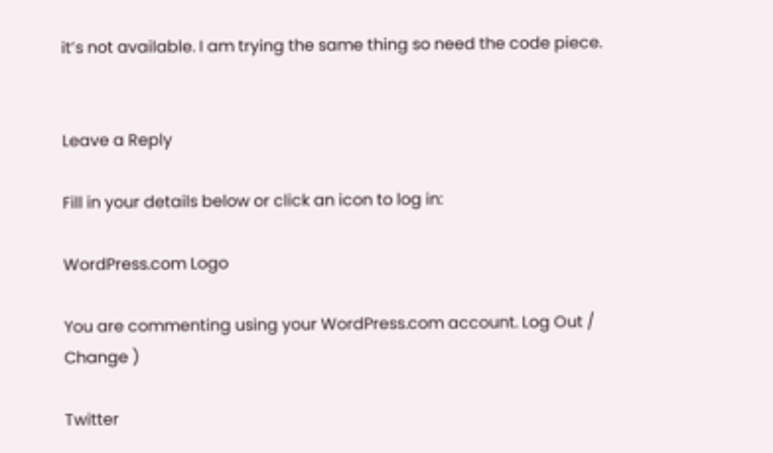it’s not available. I am trying the same thing so need the code piece.


Leave a Reply

Fill in your details below or click an icon to log in:

WordPress.com Logo

You are commenting using your WordPress.com account. Log Out /  Change )

Twitter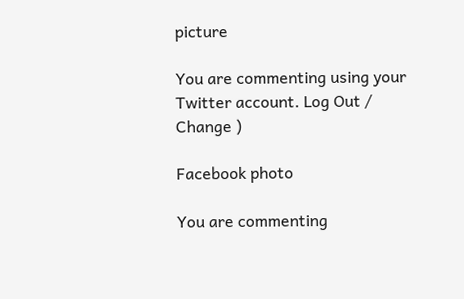picture

You are commenting using your Twitter account. Log Out /  Change )

Facebook photo

You are commenting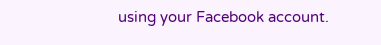using your Facebook account.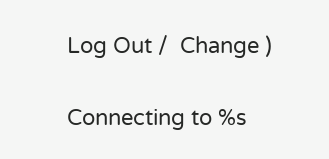Log Out /  Change )

Connecting to %s